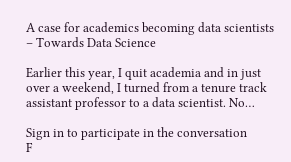A case for academics becoming data scientists – Towards Data Science

Earlier this year, I quit academia and in just over a weekend, I turned from a tenure track assistant professor to a data scientist. No…

Sign in to participate in the conversation
F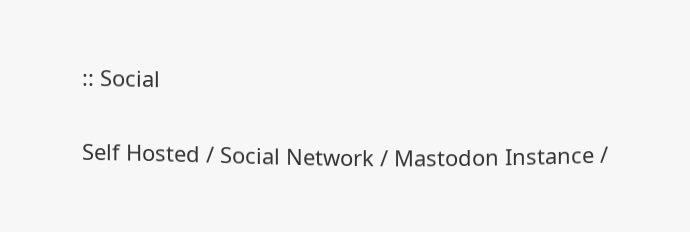:: Social

Self Hosted / Social Network / Mastodon Instance /